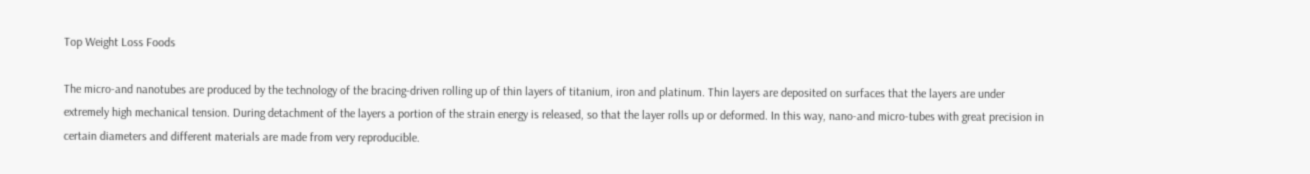Top Weight Loss Foods

The micro-and nanotubes are produced by the technology of the bracing-driven rolling up of thin layers of titanium, iron and platinum. Thin layers are deposited on surfaces that the layers are under extremely high mechanical tension. During detachment of the layers a portion of the strain energy is released, so that the layer rolls up or deformed. In this way, nano-and micro-tubes with great precision in certain diameters and different materials are made from very reproducible.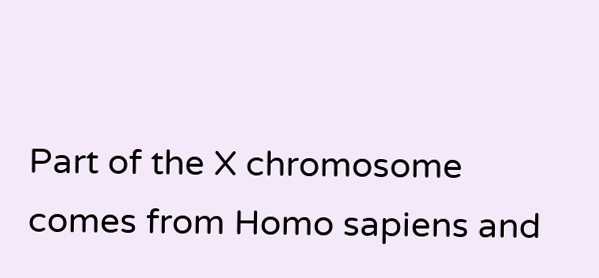Part of the X chromosome comes from Homo sapiens and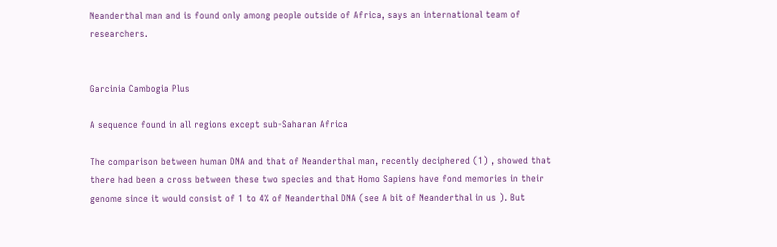Neanderthal man and is found only among people outside of Africa, says an international team of researchers.


Garcinia Cambogia Plus

A sequence found in all regions except sub-Saharan Africa

The comparison between human DNA and that of Neanderthal man, recently deciphered (1) , showed that there had been a cross between these two species and that Homo Sapiens have fond memories in their genome since it would consist of 1 to 4% of Neanderthal DNA (see A bit of Neanderthal in us ). But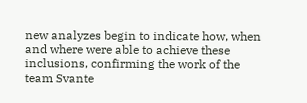new analyzes begin to indicate how, when and where were able to achieve these inclusions, confirming the work of the team Svante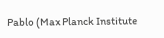Pablo (Max Planck Institute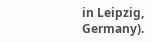in Leipzig, Germany).